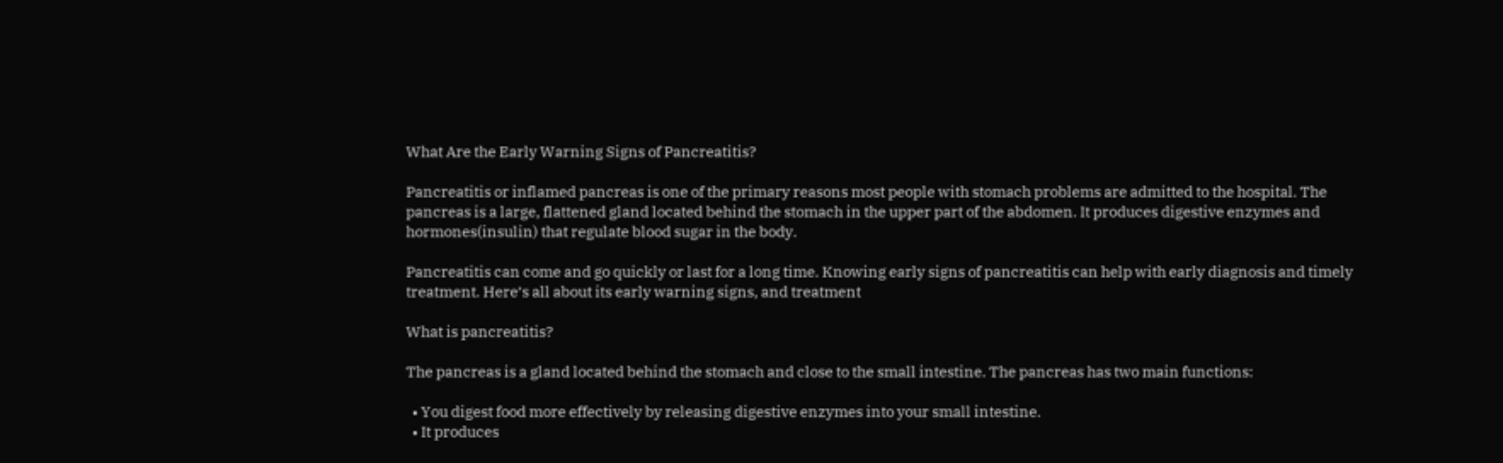What Are the Early Warning Signs of Pancreatitis?

Pancreatitis or inflamed pancreas is one of the primary reasons most people with stomach problems are admitted to the hospital. The pancreas is a large, flattened gland located behind the stomach in the upper part of the abdomen. It produces digestive enzymes and hormones(insulin) that regulate blood sugar in the body.

Pancreatitis can come and go quickly or last for a long time. Knowing early signs of pancreatitis can help with early diagnosis and timely treatment. Here’s all about its early warning signs, and treatment

What is pancreatitis?

The pancreas is a gland located behind the stomach and close to the small intestine. The pancreas has two main functions:

  • You digest food more effectively by releasing digestive enzymes into your small intestine.
  • It produces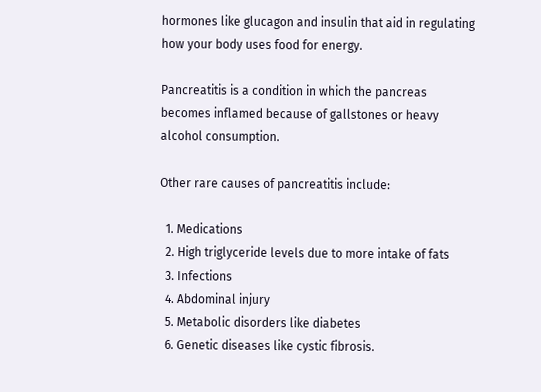hormones like glucagon and insulin that aid in regulating how your body uses food for energy.

Pancreatitis is a condition in which the pancreas becomes inflamed because of gallstones or heavy alcohol consumption.

Other rare causes of pancreatitis include:

  1. Medications
  2. High triglyceride levels due to more intake of fats
  3. Infections
  4. Abdominal injury
  5. Metabolic disorders like diabetes
  6. Genetic diseases like cystic fibrosis.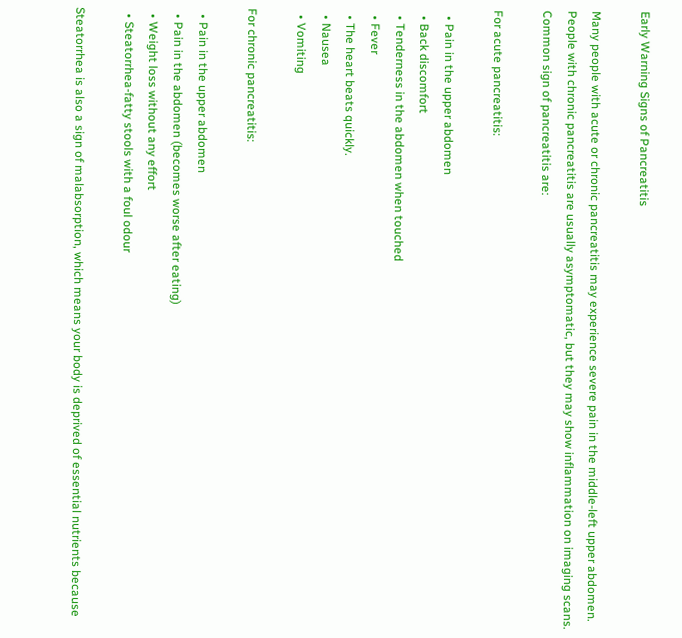Early Warning Signs of Pancreatitis

Many people with acute or chronic pancreatitis may experience severe pain in the middle-left upper abdomen. People with chronic pancreatitis are usually asymptomatic, but they may show inflammation on imaging scans. Common sign of pancreatitis are:

For acute pancreatitis:

  • Pain in the upper abdomen
  • Back discomfort
  • Tenderness in the abdomen when touched
  • Fever
  • The heart beats quickly.
  • Nausea
  • Vomiting

For chronic pancreatitis:

  • Pain in the upper abdomen
  • Pain in the abdomen (becomes worse after eating)
  • Weight loss without any effort
  • Steatorrhea-fatty stools with a foul odour

Steatorrhea is also a sign of malabsorption, which means your body is deprived of essential nutrients because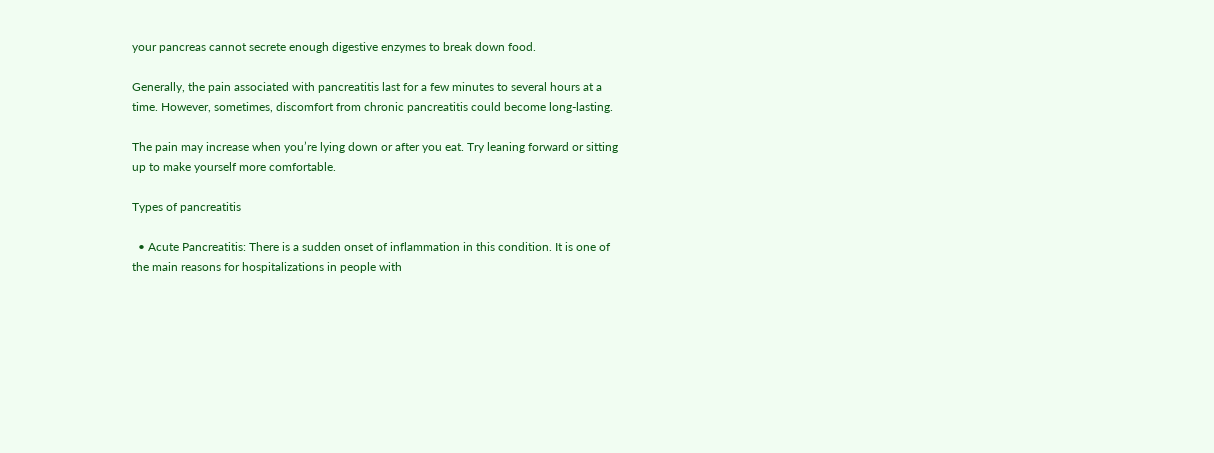your pancreas cannot secrete enough digestive enzymes to break down food.

Generally, the pain associated with pancreatitis last for a few minutes to several hours at a time. However, sometimes, discomfort from chronic pancreatitis could become long-lasting.

The pain may increase when you’re lying down or after you eat. Try leaning forward or sitting up to make yourself more comfortable.

Types of pancreatitis

  • Acute Pancreatitis: There is a sudden onset of inflammation in this condition. It is one of the main reasons for hospitalizations in people with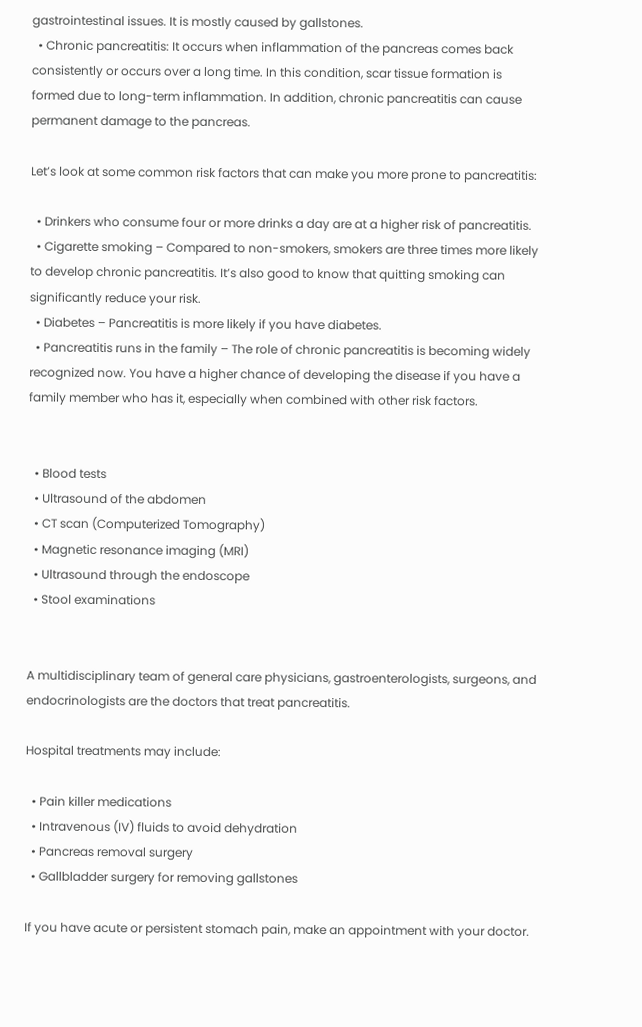gastrointestinal issues. It is mostly caused by gallstones.
  • Chronic pancreatitis: It occurs when inflammation of the pancreas comes back consistently or occurs over a long time. In this condition, scar tissue formation is formed due to long-term inflammation. In addition, chronic pancreatitis can cause permanent damage to the pancreas.

Let’s look at some common risk factors that can make you more prone to pancreatitis:

  • Drinkers who consume four or more drinks a day are at a higher risk of pancreatitis.
  • Cigarette smoking – Compared to non-smokers, smokers are three times more likely to develop chronic pancreatitis. It’s also good to know that quitting smoking can significantly reduce your risk.
  • Diabetes – Pancreatitis is more likely if you have diabetes.
  • Pancreatitis runs in the family – The role of chronic pancreatitis is becoming widely recognized now. You have a higher chance of developing the disease if you have a family member who has it, especially when combined with other risk factors.


  • Blood tests
  • Ultrasound of the abdomen
  • CT scan (Computerized Tomography)
  • Magnetic resonance imaging (MRI)
  • Ultrasound through the endoscope
  • Stool examinations


A multidisciplinary team of general care physicians, gastroenterologists, surgeons, and endocrinologists are the doctors that treat pancreatitis.

Hospital treatments may include:

  • Pain killer medications
  • Intravenous (IV) fluids to avoid dehydration
  • Pancreas removal surgery
  • Gallbladder surgery for removing gallstones

If you have acute or persistent stomach pain, make an appointment with your doctor.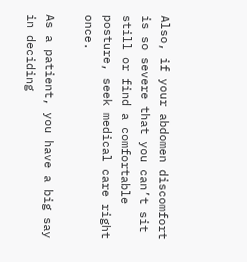Also, if your abdomen discomfort is so severe that you can’t sit still or find a comfortable posture, seek medical care right once.

As a patient, you have a big say in deciding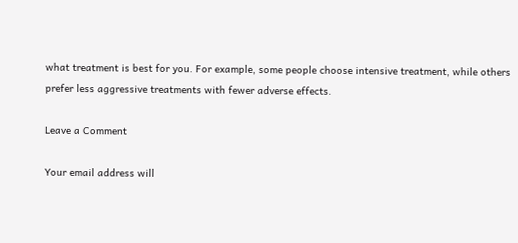what treatment is best for you. For example, some people choose intensive treatment, while others prefer less aggressive treatments with fewer adverse effects.

Leave a Comment

Your email address will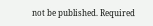not be published. Required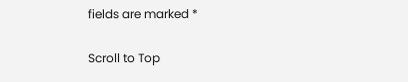fields are marked *

Scroll to Top